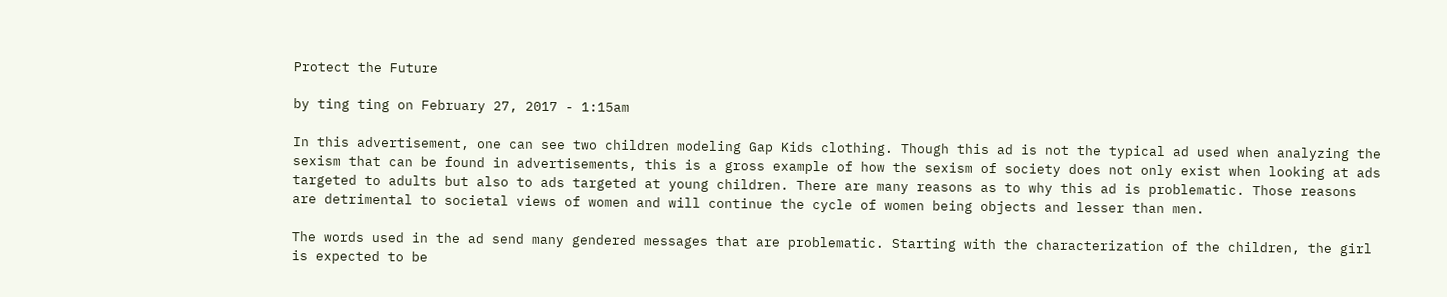Protect the Future

by ting ting on February 27, 2017 - 1:15am

In this advertisement, one can see two children modeling Gap Kids clothing. Though this ad is not the typical ad used when analyzing the sexism that can be found in advertisements, this is a gross example of how the sexism of society does not only exist when looking at ads targeted to adults but also to ads targeted at young children. There are many reasons as to why this ad is problematic. Those reasons are detrimental to societal views of women and will continue the cycle of women being objects and lesser than men.

The words used in the ad send many gendered messages that are problematic. Starting with the characterization of the children, the girl is expected to be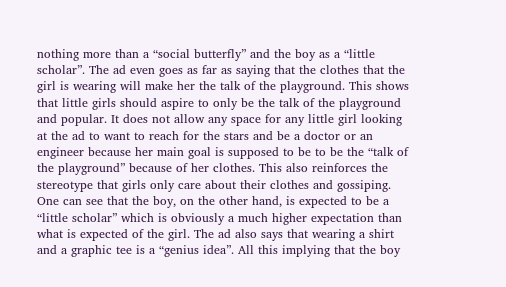nothing more than a “social butterfly” and the boy as a “little scholar”. The ad even goes as far as saying that the clothes that the girl is wearing will make her the talk of the playground. This shows that little girls should aspire to only be the talk of the playground and popular. It does not allow any space for any little girl looking at the ad to want to reach for the stars and be a doctor or an engineer because her main goal is supposed to be to be the “talk of the playground” because of her clothes. This also reinforces the stereotype that girls only care about their clothes and gossiping. One can see that the boy, on the other hand, is expected to be a “little scholar” which is obviously a much higher expectation than what is expected of the girl. The ad also says that wearing a shirt and a graphic tee is a “genius idea”. All this implying that the boy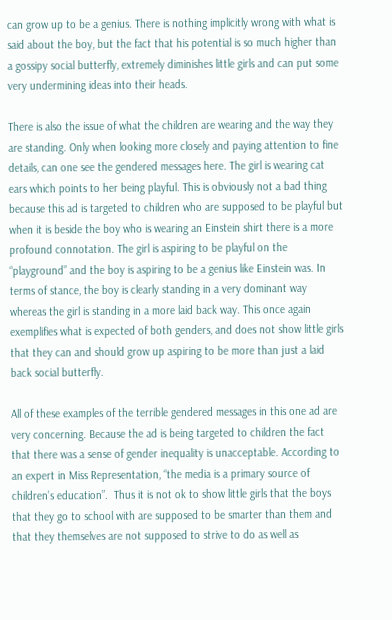can grow up to be a genius. There is nothing implicitly wrong with what is said about the boy, but the fact that his potential is so much higher than a gossipy social butterfly, extremely diminishes little girls and can put some very undermining ideas into their heads.

There is also the issue of what the children are wearing and the way they are standing. Only when looking more closely and paying attention to fine details, can one see the gendered messages here. The girl is wearing cat ears which points to her being playful. This is obviously not a bad thing because this ad is targeted to children who are supposed to be playful but when it is beside the boy who is wearing an Einstein shirt there is a more profound connotation. The girl is aspiring to be playful on the “playground” and the boy is aspiring to be a genius like Einstein was. In terms of stance, the boy is clearly standing in a very dominant way whereas the girl is standing in a more laid back way. This once again exemplifies what is expected of both genders, and does not show little girls that they can and should grow up aspiring to be more than just a laid back social butterfly.

All of these examples of the terrible gendered messages in this one ad are very concerning. Because the ad is being targeted to children the fact that there was a sense of gender inequality is unacceptable. According to an expert in Miss Representation, “the media is a primary source of children’s education”.  Thus it is not ok to show little girls that the boys that they go to school with are supposed to be smarter than them and that they themselves are not supposed to strive to do as well as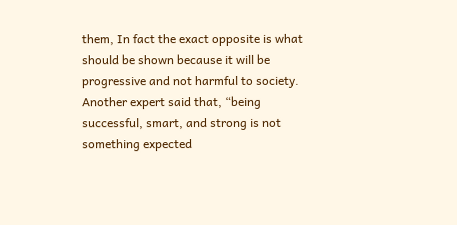them, In fact the exact opposite is what should be shown because it will be progressive and not harmful to society. Another expert said that, “being successful, smart, and strong is not something expected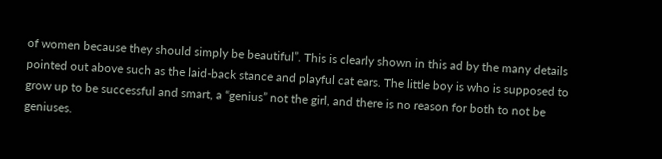of women because they should simply be beautiful”. This is clearly shown in this ad by the many details pointed out above such as the laid-back stance and playful cat ears. The little boy is who is supposed to grow up to be successful and smart, a “genius” not the girl, and there is no reason for both to not be geniuses.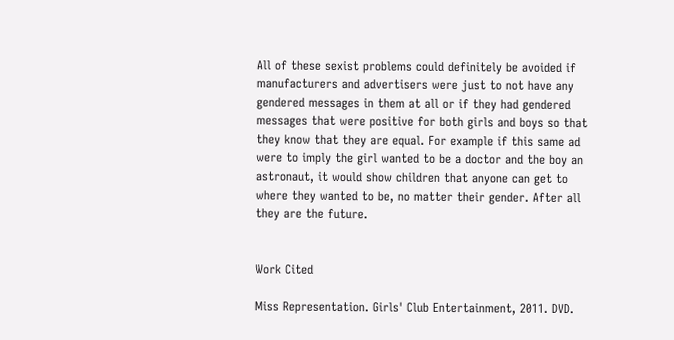All of these sexist problems could definitely be avoided if manufacturers and advertisers were just to not have any gendered messages in them at all or if they had gendered messages that were positive for both girls and boys so that they know that they are equal. For example if this same ad were to imply the girl wanted to be a doctor and the boy an astronaut, it would show children that anyone can get to where they wanted to be, no matter their gender. After all they are the future.


Work Cited

Miss Representation. Girls' Club Entertainment, 2011. DVD.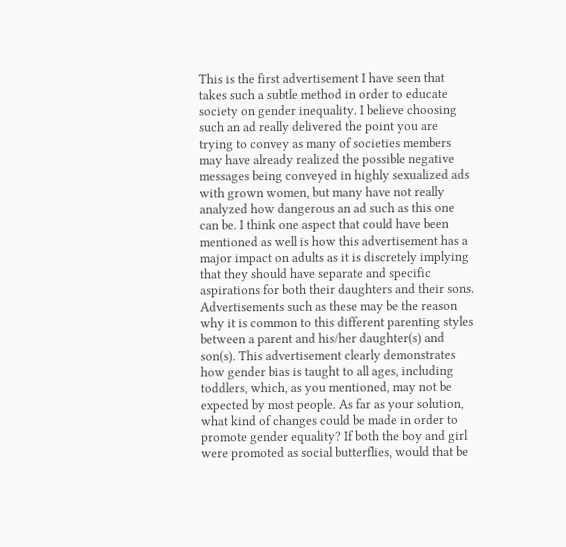This is the first advertisement I have seen that takes such a subtle method in order to educate society on gender inequality. I believe choosing such an ad really delivered the point you are trying to convey as many of societies members may have already realized the possible negative messages being conveyed in highly sexualized ads with grown women, but many have not really analyzed how dangerous an ad such as this one can be. I think one aspect that could have been mentioned as well is how this advertisement has a major impact on adults as it is discretely implying that they should have separate and specific aspirations for both their daughters and their sons. Advertisements such as these may be the reason why it is common to this different parenting styles between a parent and his/her daughter(s) and son(s). This advertisement clearly demonstrates how gender bias is taught to all ages, including toddlers, which, as you mentioned, may not be expected by most people. As far as your solution, what kind of changes could be made in order to promote gender equality? If both the boy and girl were promoted as social butterflies, would that be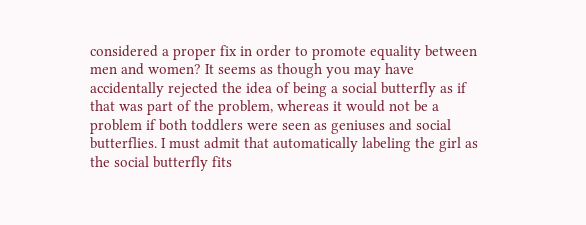considered a proper fix in order to promote equality between men and women? It seems as though you may have accidentally rejected the idea of being a social butterfly as if that was part of the problem, whereas it would not be a problem if both toddlers were seen as geniuses and social butterflies. I must admit that automatically labeling the girl as the social butterfly fits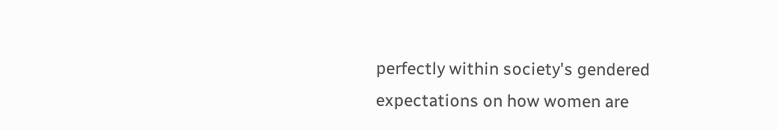perfectly within society's gendered expectations on how women are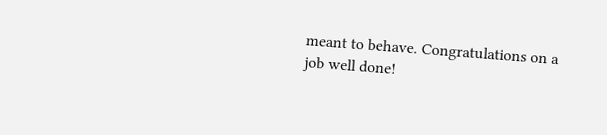meant to behave. Congratulations on a job well done!